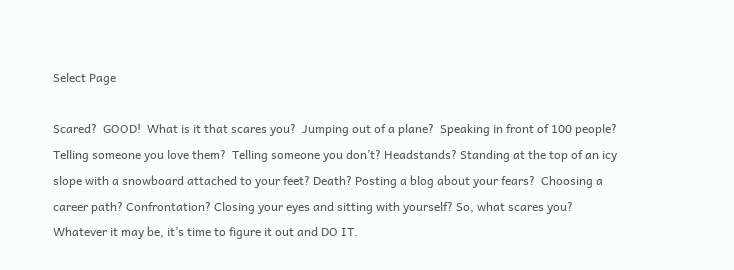Select Page

Scared?  GOOD!  What is it that scares you?  Jumping out of a plane?  Speaking in front of 100 people?  Telling someone you love them?  Telling someone you don’t? Headstands? Standing at the top of an icy slope with a snowboard attached to your feet? Death? Posting a blog about your fears?  Choosing a career path? Confrontation? Closing your eyes and sitting with yourself? So, what scares you?  Whatever it may be, it’s time to figure it out and DO IT.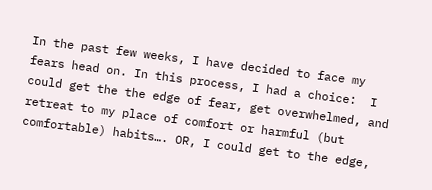In the past few weeks, I have decided to face my fears head on. In this process, I had a choice:  I could get the the edge of fear, get overwhelmed, and retreat to my place of comfort or harmful (but comfortable) habits…. OR, I could get to the edge,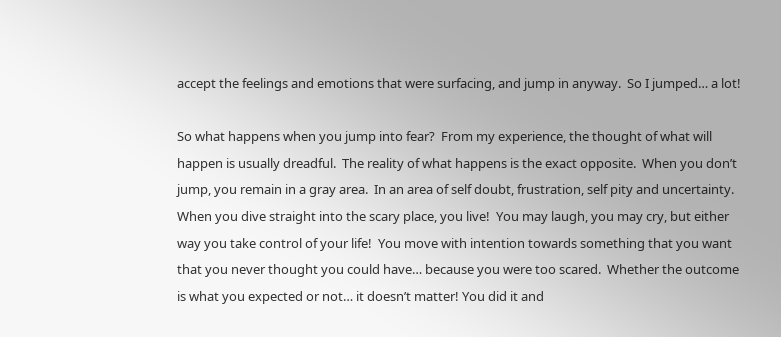accept the feelings and emotions that were surfacing, and jump in anyway.  So I jumped… a lot!

So what happens when you jump into fear?  From my experience, the thought of what will happen is usually dreadful.  The reality of what happens is the exact opposite.  When you don’t jump, you remain in a gray area.  In an area of self doubt, frustration, self pity and uncertainty.  When you dive straight into the scary place, you live!  You may laugh, you may cry, but either way you take control of your life!  You move with intention towards something that you want that you never thought you could have… because you were too scared.  Whether the outcome is what you expected or not… it doesn’t matter! You did it and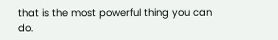that is the most powerful thing you can do.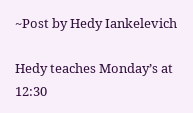~Post by Hedy Iankelevich

Hedy teaches Monday’s at 12:30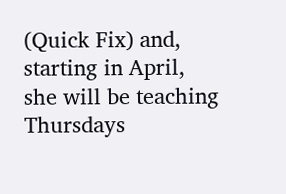(Quick Fix) and, starting in April, she will be teaching Thursdays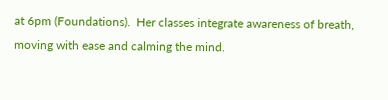at 6pm (Foundations).  Her classes integrate awareness of breath, moving with ease and calming the mind.